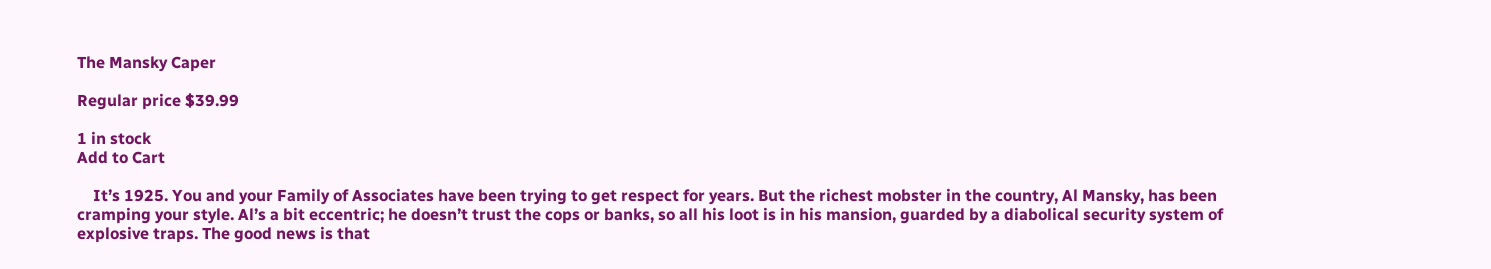The Mansky Caper

Regular price $39.99

1 in stock
Add to Cart

    It’s 1925. You and your Family of Associates have been trying to get respect for years. But the richest mobster in the country, Al Mansky, has been cramping your style. Al’s a bit eccentric; he doesn’t trust the cops or banks, so all his loot is in his mansion, guarded by a diabolical security system of explosive traps. The good news is that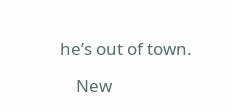he’s out of town.

    New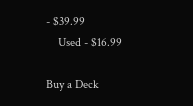- $39.99
    Used - $16.99

Buy a Deck